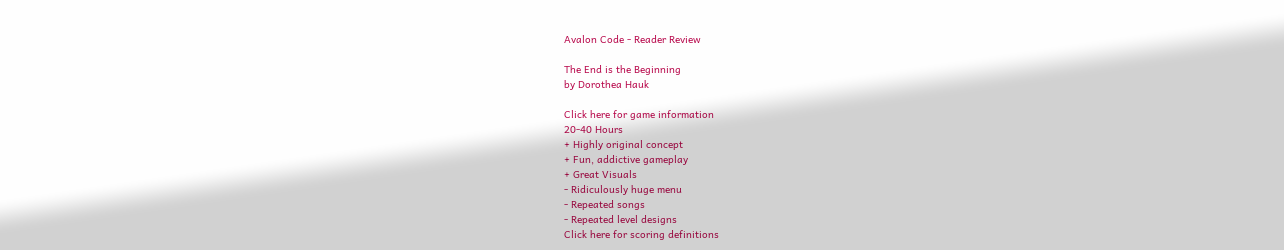Avalon Code - Reader Review

The End is the Beginning
by Dorothea Hauk

Click here for game information
20-40 Hours
+ Highly original concept
+ Fun, addictive gameplay
+ Great Visuals
- Ridiculously huge menu
- Repeated songs
- Repeated level designs
Click here for scoring definitions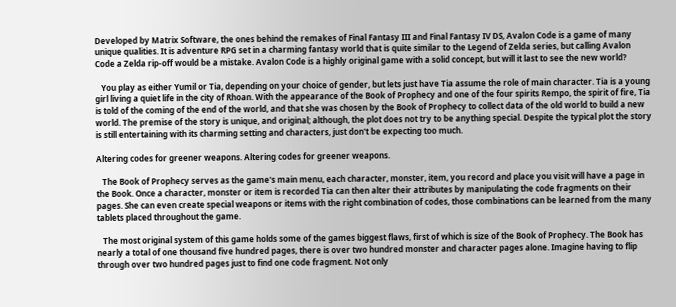Developed by Matrix Software, the ones behind the remakes of Final Fantasy III and Final Fantasy IV DS, Avalon Code is a game of many unique qualities. It is adventure RPG set in a charming fantasy world that is quite similar to the Legend of Zelda series, but calling Avalon Code a Zelda rip-off would be a mistake. Avalon Code is a highly original game with a solid concept, but will it last to see the new world?

   You play as either Yumil or Tia, depending on your choice of gender, but lets just have Tia assume the role of main character. Tia is a young girl living a quiet life in the city of Rhoan. With the appearance of the Book of Prophecy and one of the four spirits Rempo, the spirit of fire, Tia is told of the coming of the end of the world, and that she was chosen by the Book of Prophecy to collect data of the old world to build a new world. The premise of the story is unique, and original; although, the plot does not try to be anything special. Despite the typical plot the story is still entertaining with its charming setting and characters, just don't be expecting too much.

Altering codes for greener weapons. Altering codes for greener weapons.

   The Book of Prophecy serves as the game's main menu, each character, monster, item, you record and place you visit will have a page in the Book. Once a character, monster or item is recorded Tia can then alter their attributes by manipulating the code fragments on their pages. She can even create special weapons or items with the right combination of codes, those combinations can be learned from the many tablets placed throughout the game.

   The most original system of this game holds some of the games biggest flaws, first of which is size of the Book of Prophecy. The Book has nearly a total of one thousand five hundred pages, there is over two hundred monster and character pages alone. Imagine having to flip through over two hundred pages just to find one code fragment. Not only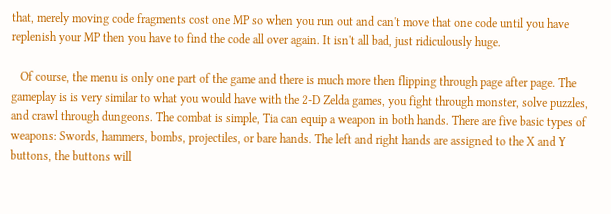that, merely moving code fragments cost one MP so when you run out and can't move that one code until you have replenish your MP then you have to find the code all over again. It isn't all bad, just ridiculously huge.

   Of course, the menu is only one part of the game and there is much more then flipping through page after page. The gameplay is is very similar to what you would have with the 2-D Zelda games, you fight through monster, solve puzzles, and crawl through dungeons. The combat is simple, Tia can equip a weapon in both hands. There are five basic types of weapons: Swords, hammers, bombs, projectiles, or bare hands. The left and right hands are assigned to the X and Y buttons, the buttons will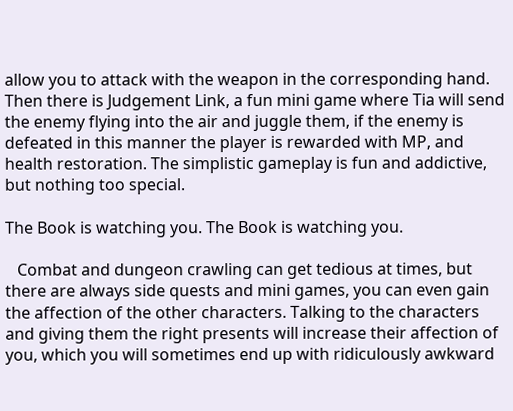allow you to attack with the weapon in the corresponding hand. Then there is Judgement Link, a fun mini game where Tia will send the enemy flying into the air and juggle them, if the enemy is defeated in this manner the player is rewarded with MP, and health restoration. The simplistic gameplay is fun and addictive, but nothing too special.

The Book is watching you. The Book is watching you.

   Combat and dungeon crawling can get tedious at times, but there are always side quests and mini games, you can even gain the affection of the other characters. Talking to the characters and giving them the right presents will increase their affection of you, which you will sometimes end up with ridiculously awkward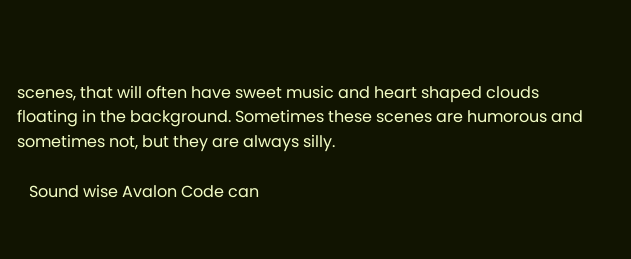scenes, that will often have sweet music and heart shaped clouds floating in the background. Sometimes these scenes are humorous and sometimes not, but they are always silly.

   Sound wise Avalon Code can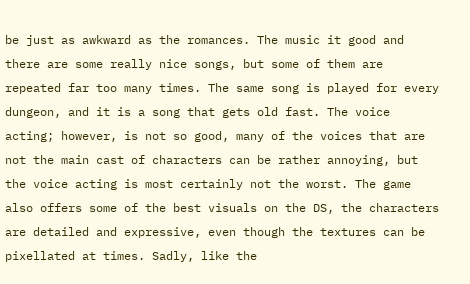be just as awkward as the romances. The music it good and there are some really nice songs, but some of them are repeated far too many times. The same song is played for every dungeon, and it is a song that gets old fast. The voice acting; however, is not so good, many of the voices that are not the main cast of characters can be rather annoying, but the voice acting is most certainly not the worst. The game also offers some of the best visuals on the DS, the characters are detailed and expressive, even though the textures can be pixellated at times. Sadly, like the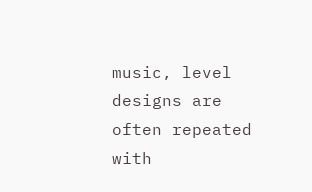music, level designs are often repeated with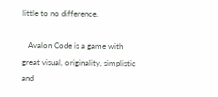little to no difference.

   Avalon Code is a game with great visual, originality, simplistic and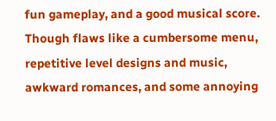fun gameplay, and a good musical score. Though flaws like a cumbersome menu, repetitive level designs and music, awkward romances, and some annoying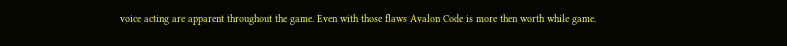voice acting are apparent throughout the game. Even with those flaws Avalon Code is more then worth while game.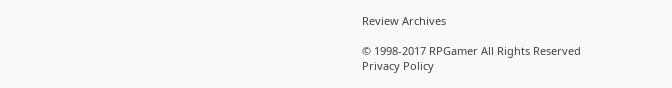Review Archives

© 1998-2017 RPGamer All Rights Reserved
Privacy Policy